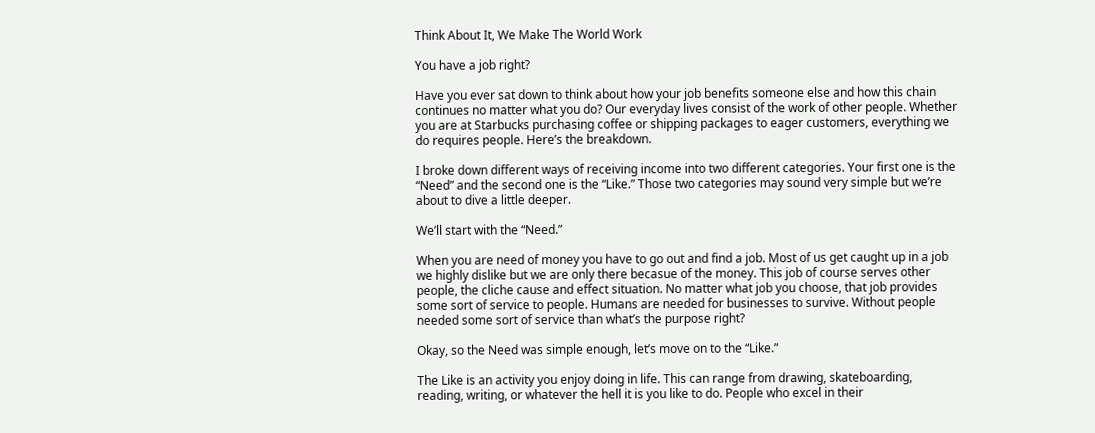Think About It, We Make The World Work

You have a job right?

Have you ever sat down to think about how your job benefits someone else and how this chain continues no matter what you do? Our everyday lives consist of the work of other people. Whether you are at Starbucks purchasing coffee or shipping packages to eager customers, everything we do requires people. Here’s the breakdown.

I broke down different ways of receiving income into two different categories. Your first one is the “Need” and the second one is the “Like.” Those two categories may sound very simple but we’re about to dive a little deeper.

We’ll start with the “Need.”

When you are need of money you have to go out and find a job. Most of us get caught up in a job we highly dislike but we are only there becasue of the money. This job of course serves other people, the cliche cause and effect situation. No matter what job you choose, that job provides some sort of service to people. Humans are needed for businesses to survive. Without people needed some sort of service than what’s the purpose right?

Okay, so the Need was simple enough, let’s move on to the “Like.”

The Like is an activity you enjoy doing in life. This can range from drawing, skateboarding, reading, writing, or whatever the hell it is you like to do. People who excel in their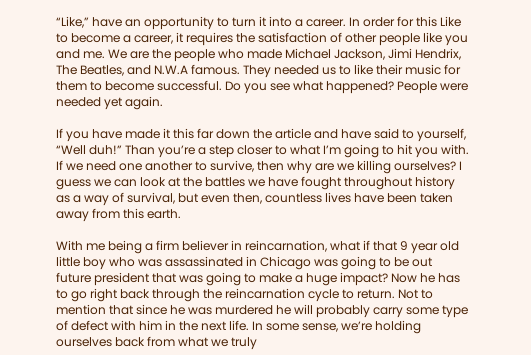“Like,” have an opportunity to turn it into a career. In order for this Like to become a career, it requires the satisfaction of other people like you and me. We are the people who made Michael Jackson, Jimi Hendrix, The Beatles, and N.W.A famous. They needed us to like their music for them to become successful. Do you see what happened? People were needed yet again.

If you have made it this far down the article and have said to yourself, “Well duh!” Than you’re a step closer to what I’m going to hit you with. If we need one another to survive, then why are we killing ourselves? I guess we can look at the battles we have fought throughout history as a way of survival, but even then, countless lives have been taken away from this earth.

With me being a firm believer in reincarnation, what if that 9 year old little boy who was assassinated in Chicago was going to be out future president that was going to make a huge impact? Now he has to go right back through the reincarnation cycle to return. Not to mention that since he was murdered he will probably carry some type of defect with him in the next life. In some sense, we’re holding ourselves back from what we truly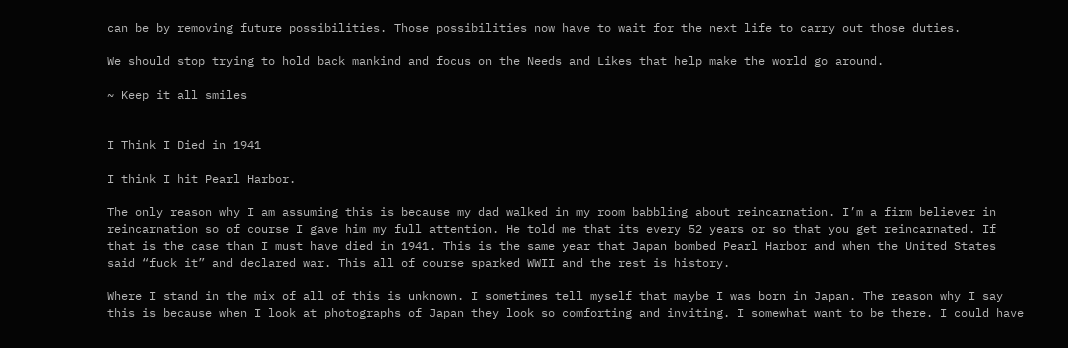can be by removing future possibilities. Those possibilities now have to wait for the next life to carry out those duties.

We should stop trying to hold back mankind and focus on the Needs and Likes that help make the world go around.

~ Keep it all smiles


I Think I Died in 1941

I think I hit Pearl Harbor.

The only reason why I am assuming this is because my dad walked in my room babbling about reincarnation. I’m a firm believer in reincarnation so of course I gave him my full attention. He told me that its every 52 years or so that you get reincarnated. If that is the case than I must have died in 1941. This is the same year that Japan bombed Pearl Harbor and when the United States said “fuck it” and declared war. This all of course sparked WWII and the rest is history.

Where I stand in the mix of all of this is unknown. I sometimes tell myself that maybe I was born in Japan. The reason why I say this is because when I look at photographs of Japan they look so comforting and inviting. I somewhat want to be there. I could have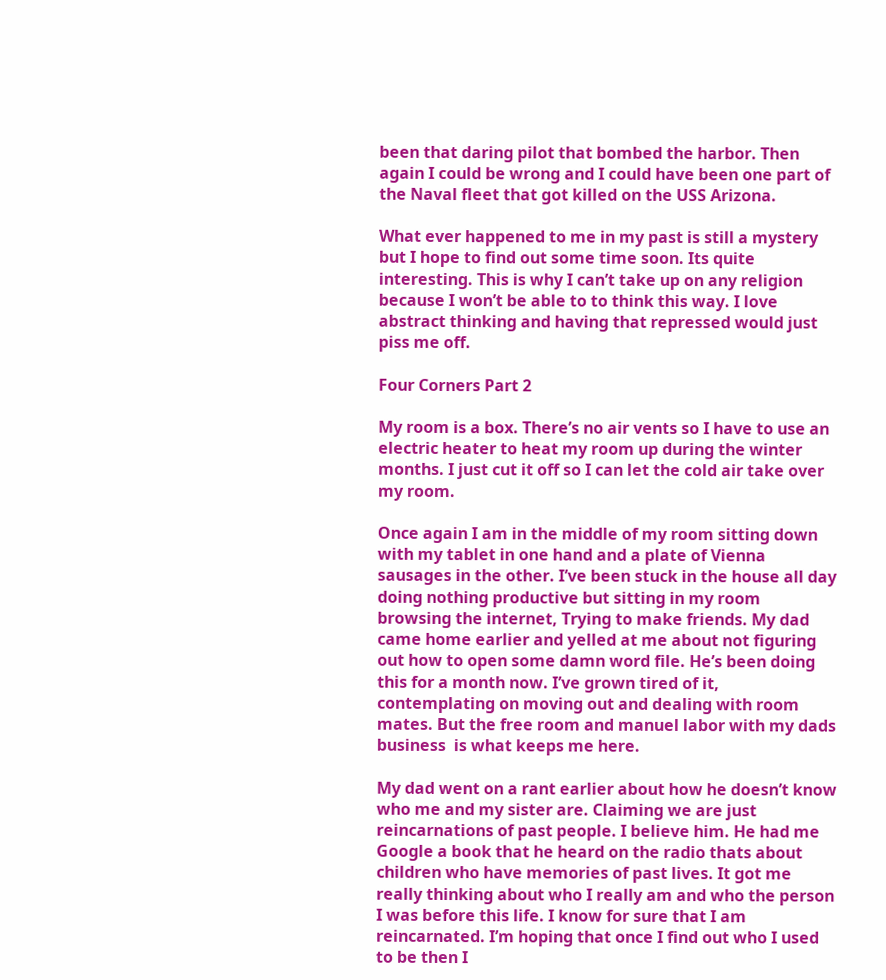been that daring pilot that bombed the harbor. Then again I could be wrong and I could have been one part of the Naval fleet that got killed on the USS Arizona.

What ever happened to me in my past is still a mystery but I hope to find out some time soon. Its quite interesting. This is why I can’t take up on any religion because I won’t be able to to think this way. I love abstract thinking and having that repressed would just piss me off.

Four Corners Part 2

My room is a box. There’s no air vents so I have to use an electric heater to heat my room up during the winter months. I just cut it off so I can let the cold air take over my room.

Once again I am in the middle of my room sitting down with my tablet in one hand and a plate of Vienna sausages in the other. I’ve been stuck in the house all day doing nothing productive but sitting in my room browsing the internet, Trying to make friends. My dad came home earlier and yelled at me about not figuring out how to open some damn word file. He’s been doing this for a month now. I’ve grown tired of it, contemplating on moving out and dealing with room mates. But the free room and manuel labor with my dads business  is what keeps me here.

My dad went on a rant earlier about how he doesn’t know who me and my sister are. Claiming we are just reincarnations of past people. I believe him. He had me Google a book that he heard on the radio thats about children who have memories of past lives. It got me really thinking about who I really am and who the person I was before this life. I know for sure that I am reincarnated. I’m hoping that once I find out who I used to be then I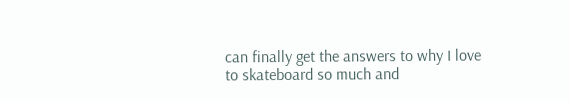can finally get the answers to why I love to skateboard so much and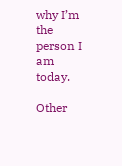why I’m the person I am today.

Other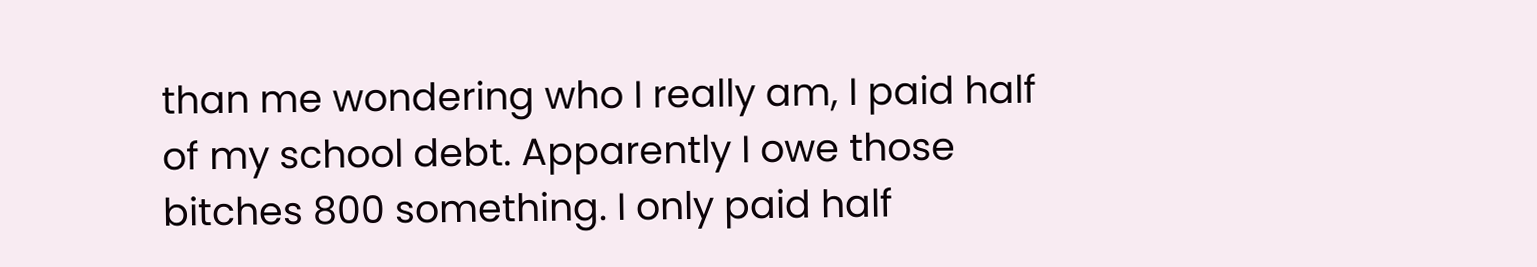than me wondering who I really am, I paid half of my school debt. Apparently I owe those bitches 800 something. I only paid half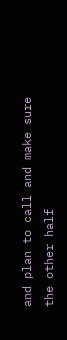and plan to call and make sure the other half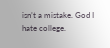isn’t a mistake. God I hate college.